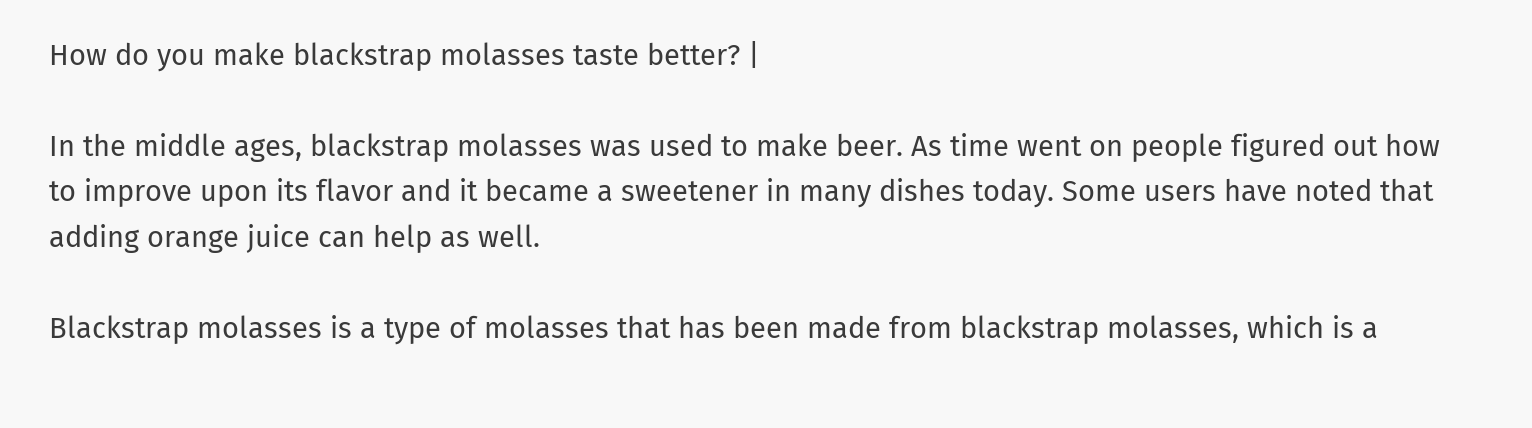How do you make blackstrap molasses taste better? |

In the middle ages, blackstrap molasses was used to make beer. As time went on people figured out how to improve upon its flavor and it became a sweetener in many dishes today. Some users have noted that adding orange juice can help as well.

Blackstrap molasses is a type of molasses that has been made from blackstrap molasses, which is a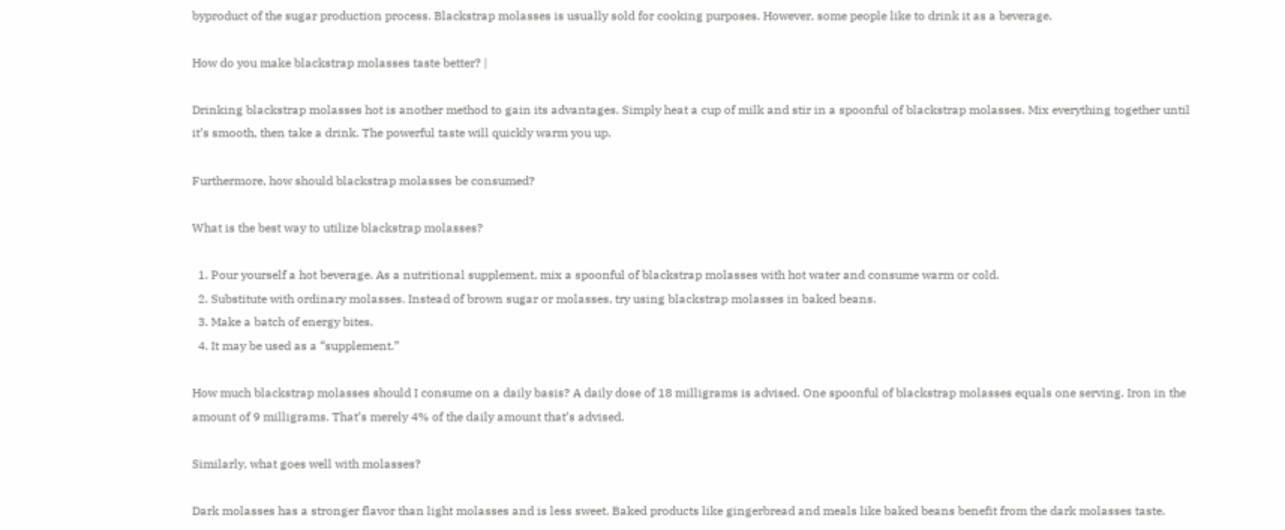byproduct of the sugar production process. Blackstrap molasses is usually sold for cooking purposes. However, some people like to drink it as a beverage.

How do you make blackstrap molasses taste better? |

Drinking blackstrap molasses hot is another method to gain its advantages. Simply heat a cup of milk and stir in a spoonful of blackstrap molasses. Mix everything together until it’s smooth, then take a drink. The powerful taste will quickly warm you up.

Furthermore, how should blackstrap molasses be consumed?

What is the best way to utilize blackstrap molasses?

  1. Pour yourself a hot beverage. As a nutritional supplement, mix a spoonful of blackstrap molasses with hot water and consume warm or cold.
  2. Substitute with ordinary molasses. Instead of brown sugar or molasses, try using blackstrap molasses in baked beans.
  3. Make a batch of energy bites.
  4. It may be used as a “supplement.”

How much blackstrap molasses should I consume on a daily basis? A daily dose of 18 milligrams is advised. One spoonful of blackstrap molasses equals one serving. Iron in the amount of 9 milligrams. That’s merely 4% of the daily amount that’s advised.

Similarly, what goes well with molasses?

Dark molasses has a stronger flavor than light molasses and is less sweet. Baked products like gingerbread and meals like baked beans benefit from the dark molasses taste.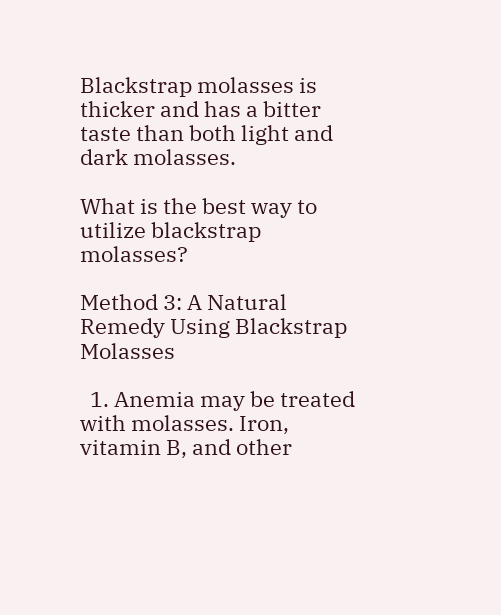Blackstrap molasses is thicker and has a bitter taste than both light and dark molasses.

What is the best way to utilize blackstrap molasses?

Method 3: A Natural Remedy Using Blackstrap Molasses

  1. Anemia may be treated with molasses. Iron, vitamin B, and other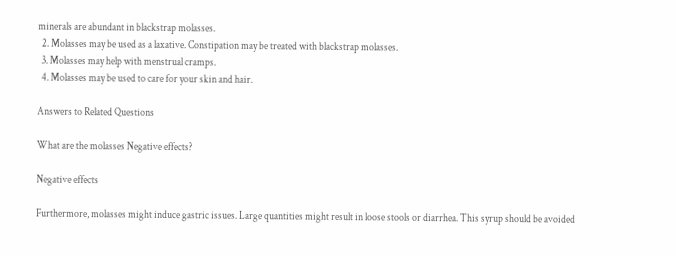minerals are abundant in blackstrap molasses.
  2. Molasses may be used as a laxative. Constipation may be treated with blackstrap molasses.
  3. Molasses may help with menstrual cramps.
  4. Molasses may be used to care for your skin and hair.

Answers to Related Questions

What are the molasses Negative effects?

Negative effects

Furthermore, molasses might induce gastric issues. Large quantities might result in loose stools or diarrhea. This syrup should be avoided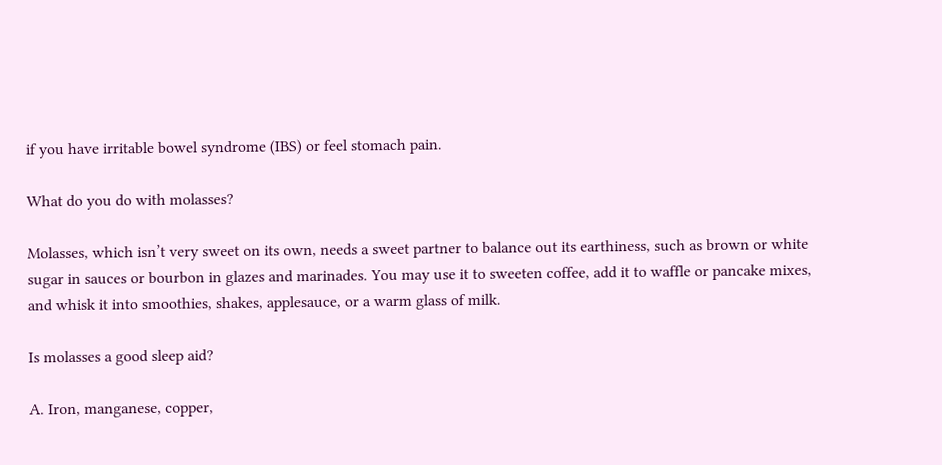if you have irritable bowel syndrome (IBS) or feel stomach pain.

What do you do with molasses?

Molasses, which isn’t very sweet on its own, needs a sweet partner to balance out its earthiness, such as brown or white sugar in sauces or bourbon in glazes and marinades. You may use it to sweeten coffee, add it to waffle or pancake mixes, and whisk it into smoothies, shakes, applesauce, or a warm glass of milk.

Is molasses a good sleep aid?

A. Iron, manganese, copper,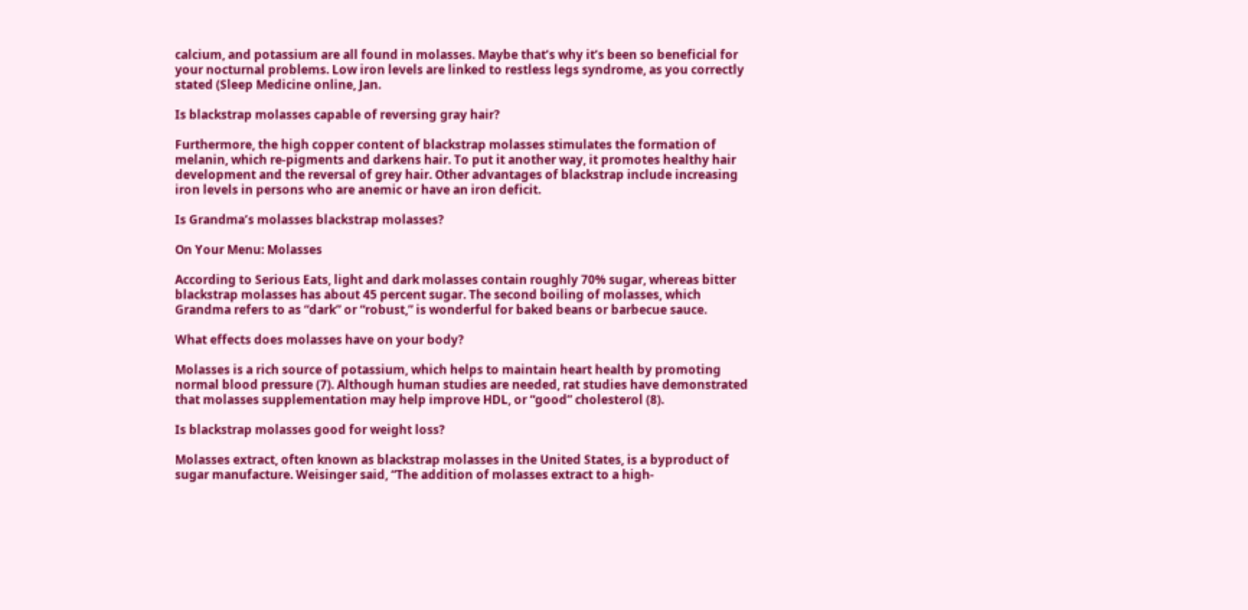calcium, and potassium are all found in molasses. Maybe that’s why it’s been so beneficial for your nocturnal problems. Low iron levels are linked to restless legs syndrome, as you correctly stated (Sleep Medicine online, Jan.

Is blackstrap molasses capable of reversing gray hair?

Furthermore, the high copper content of blackstrap molasses stimulates the formation of melanin, which re-pigments and darkens hair. To put it another way, it promotes healthy hair development and the reversal of grey hair. Other advantages of blackstrap include increasing iron levels in persons who are anemic or have an iron deficit.

Is Grandma’s molasses blackstrap molasses?

On Your Menu: Molasses

According to Serious Eats, light and dark molasses contain roughly 70% sugar, whereas bitter blackstrap molasses has about 45 percent sugar. The second boiling of molasses, which Grandma refers to as “dark” or “robust,” is wonderful for baked beans or barbecue sauce.

What effects does molasses have on your body?

Molasses is a rich source of potassium, which helps to maintain heart health by promoting normal blood pressure (7). Although human studies are needed, rat studies have demonstrated that molasses supplementation may help improve HDL, or “good” cholesterol (8).

Is blackstrap molasses good for weight loss?

Molasses extract, often known as blackstrap molasses in the United States, is a byproduct of sugar manufacture. Weisinger said, “The addition of molasses extract to a high-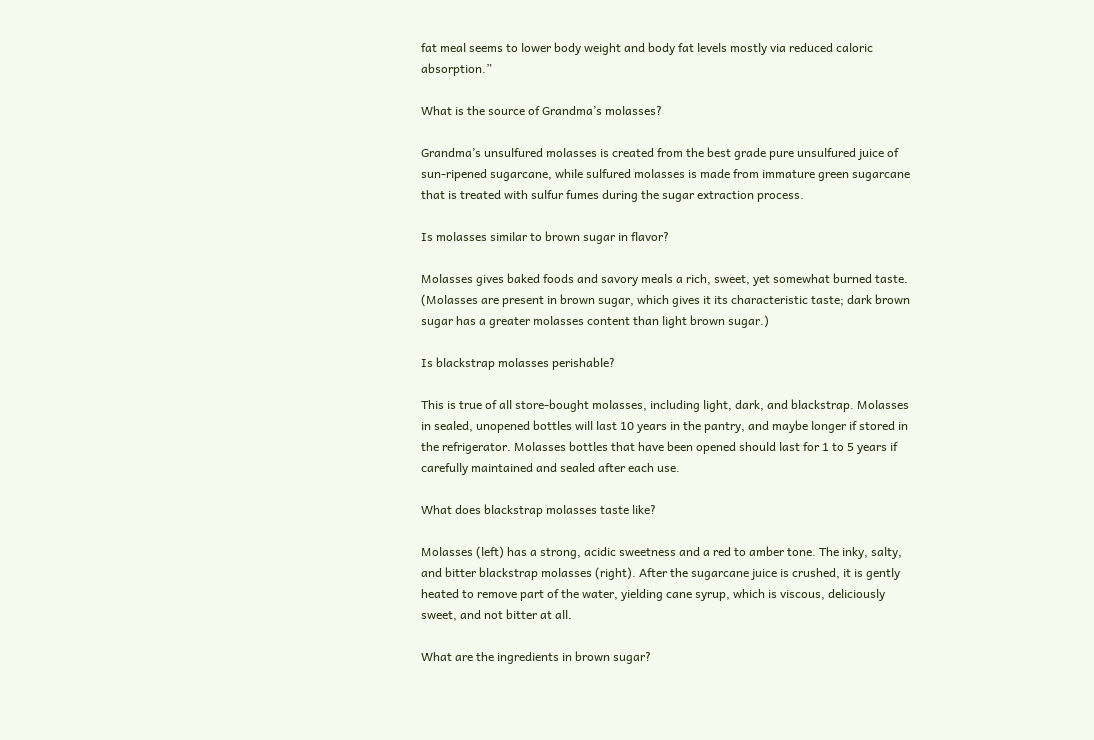fat meal seems to lower body weight and body fat levels mostly via reduced caloric absorption.”

What is the source of Grandma’s molasses?

Grandma’s unsulfured molasses is created from the best grade pure unsulfured juice of sun-ripened sugarcane, while sulfured molasses is made from immature green sugarcane that is treated with sulfur fumes during the sugar extraction process.

Is molasses similar to brown sugar in flavor?

Molasses gives baked foods and savory meals a rich, sweet, yet somewhat burned taste. (Molasses are present in brown sugar, which gives it its characteristic taste; dark brown sugar has a greater molasses content than light brown sugar.)

Is blackstrap molasses perishable?

This is true of all store-bought molasses, including light, dark, and blackstrap. Molasses in sealed, unopened bottles will last 10 years in the pantry, and maybe longer if stored in the refrigerator. Molasses bottles that have been opened should last for 1 to 5 years if carefully maintained and sealed after each use.

What does blackstrap molasses taste like?

Molasses (left) has a strong, acidic sweetness and a red to amber tone. The inky, salty, and bitter blackstrap molasses (right). After the sugarcane juice is crushed, it is gently heated to remove part of the water, yielding cane syrup, which is viscous, deliciously sweet, and not bitter at all.

What are the ingredients in brown sugar?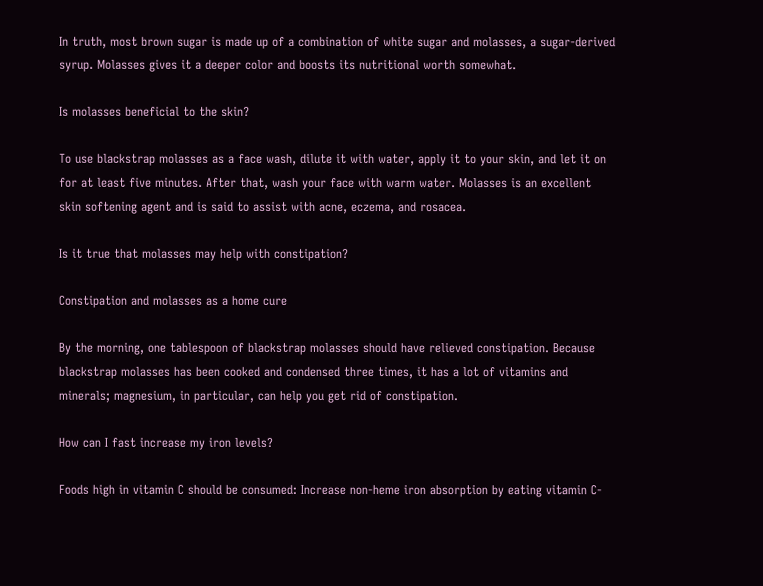In truth, most brown sugar is made up of a combination of white sugar and molasses, a sugar-derived syrup. Molasses gives it a deeper color and boosts its nutritional worth somewhat.

Is molasses beneficial to the skin?

To use blackstrap molasses as a face wash, dilute it with water, apply it to your skin, and let it on for at least five minutes. After that, wash your face with warm water. Molasses is an excellent skin softening agent and is said to assist with acne, eczema, and rosacea.

Is it true that molasses may help with constipation?

Constipation and molasses as a home cure

By the morning, one tablespoon of blackstrap molasses should have relieved constipation. Because blackstrap molasses has been cooked and condensed three times, it has a lot of vitamins and minerals; magnesium, in particular, can help you get rid of constipation.

How can I fast increase my iron levels?

Foods high in vitamin C should be consumed: Increase non-heme iron absorption by eating vitamin C-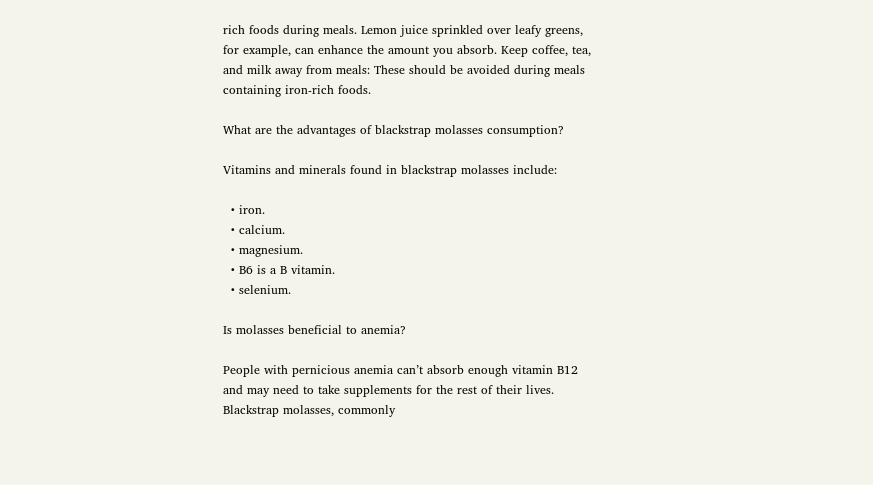rich foods during meals. Lemon juice sprinkled over leafy greens, for example, can enhance the amount you absorb. Keep coffee, tea, and milk away from meals: These should be avoided during meals containing iron-rich foods.

What are the advantages of blackstrap molasses consumption?

Vitamins and minerals found in blackstrap molasses include:

  • iron.
  • calcium.
  • magnesium.
  • B6 is a B vitamin.
  • selenium.

Is molasses beneficial to anemia?

People with pernicious anemia can’t absorb enough vitamin B12 and may need to take supplements for the rest of their lives. Blackstrap molasses, commonly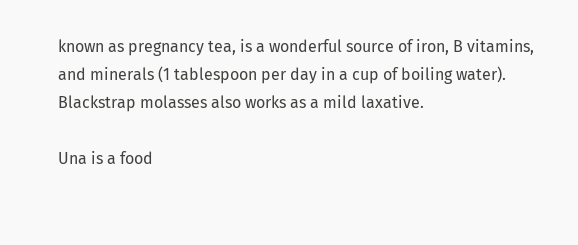known as pregnancy tea, is a wonderful source of iron, B vitamins, and minerals (1 tablespoon per day in a cup of boiling water). Blackstrap molasses also works as a mild laxative.

Una is a food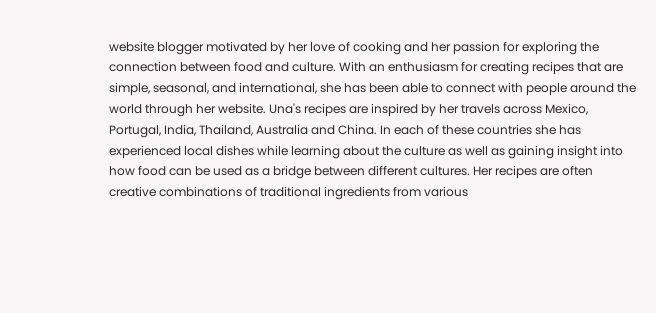website blogger motivated by her love of cooking and her passion for exploring the connection between food and culture. With an enthusiasm for creating recipes that are simple, seasonal, and international, she has been able to connect with people around the world through her website. Una's recipes are inspired by her travels across Mexico, Portugal, India, Thailand, Australia and China. In each of these countries she has experienced local dishes while learning about the culture as well as gaining insight into how food can be used as a bridge between different cultures. Her recipes are often creative combinations of traditional ingredients from various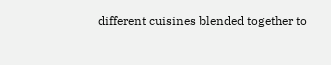different cuisines blended together to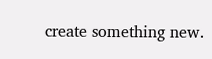create something new.